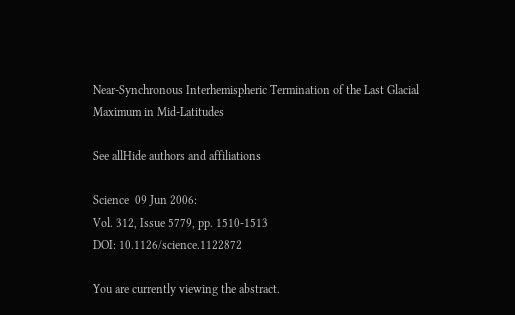Near-Synchronous Interhemispheric Termination of the Last Glacial Maximum in Mid-Latitudes

See allHide authors and affiliations

Science  09 Jun 2006:
Vol. 312, Issue 5779, pp. 1510-1513
DOI: 10.1126/science.1122872

You are currently viewing the abstract.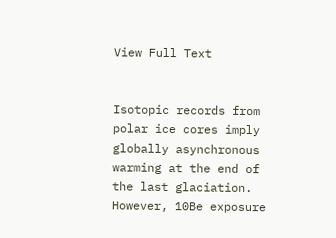View Full Text


Isotopic records from polar ice cores imply globally asynchronous warming at the end of the last glaciation. However, 10Be exposure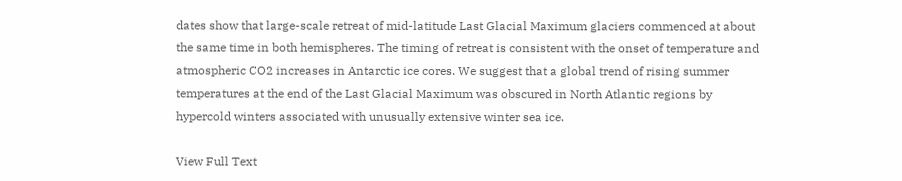dates show that large-scale retreat of mid-latitude Last Glacial Maximum glaciers commenced at about the same time in both hemispheres. The timing of retreat is consistent with the onset of temperature and atmospheric CO2 increases in Antarctic ice cores. We suggest that a global trend of rising summer temperatures at the end of the Last Glacial Maximum was obscured in North Atlantic regions by hypercold winters associated with unusually extensive winter sea ice.

View Full Text